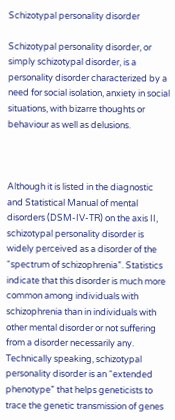Schizotypal personality disorder

Schizotypal personality disorder, or simply schizotypal disorder, is a personality disorder characterized by a need for social isolation, anxiety in social situations, with bizarre thoughts or behaviour as well as delusions.



Although it is listed in the diagnostic and Statistical Manual of mental disorders (DSM-IV-TR) on the axis II, schizotypal personality disorder is widely perceived as a disorder of the “spectrum of schizophrenia”. Statistics indicate that this disorder is much more common among individuals with schizophrenia than in individuals with other mental disorder or not suffering from a disorder necessarily any. Technically speaking, schizotypal personality disorder is an “extended phenotype” that helps geneticists to trace the genetic transmission of genes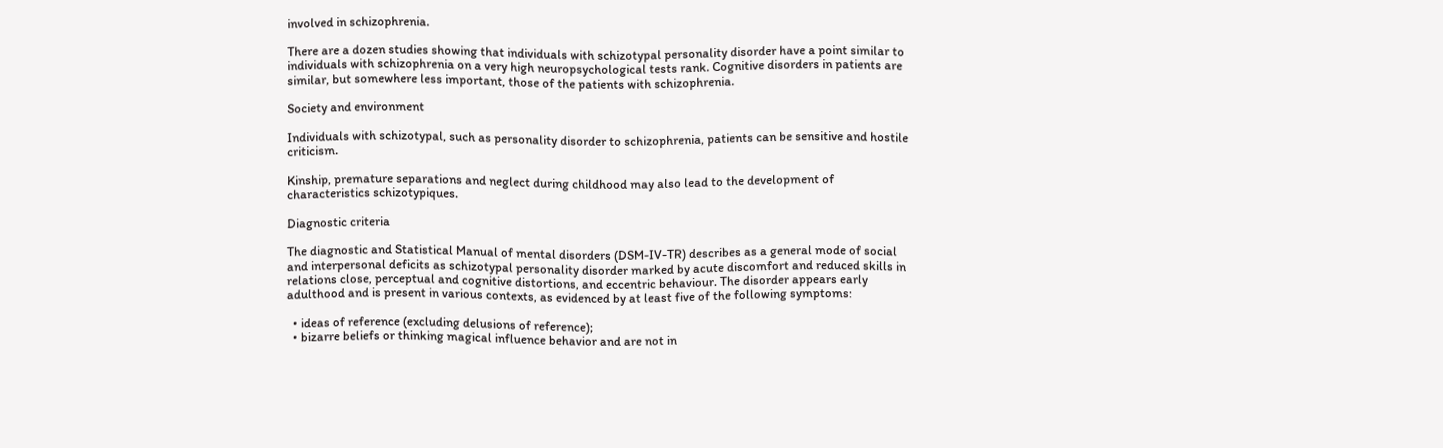involved in schizophrenia.

There are a dozen studies showing that individuals with schizotypal personality disorder have a point similar to individuals with schizophrenia on a very high neuropsychological tests rank. Cognitive disorders in patients are similar, but somewhere less important, those of the patients with schizophrenia.

Society and environment

Individuals with schizotypal, such as personality disorder to schizophrenia, patients can be sensitive and hostile criticism.

Kinship, premature separations and neglect during childhood may also lead to the development of characteristics schizotypiques.

Diagnostic criteria

The diagnostic and Statistical Manual of mental disorders (DSM-IV-TR) describes as a general mode of social and interpersonal deficits as schizotypal personality disorder marked by acute discomfort and reduced skills in relations close, perceptual and cognitive distortions, and eccentric behaviour. The disorder appears early adulthood and is present in various contexts, as evidenced by at least five of the following symptoms:

  • ideas of reference (excluding delusions of reference);
  • bizarre beliefs or thinking magical influence behavior and are not in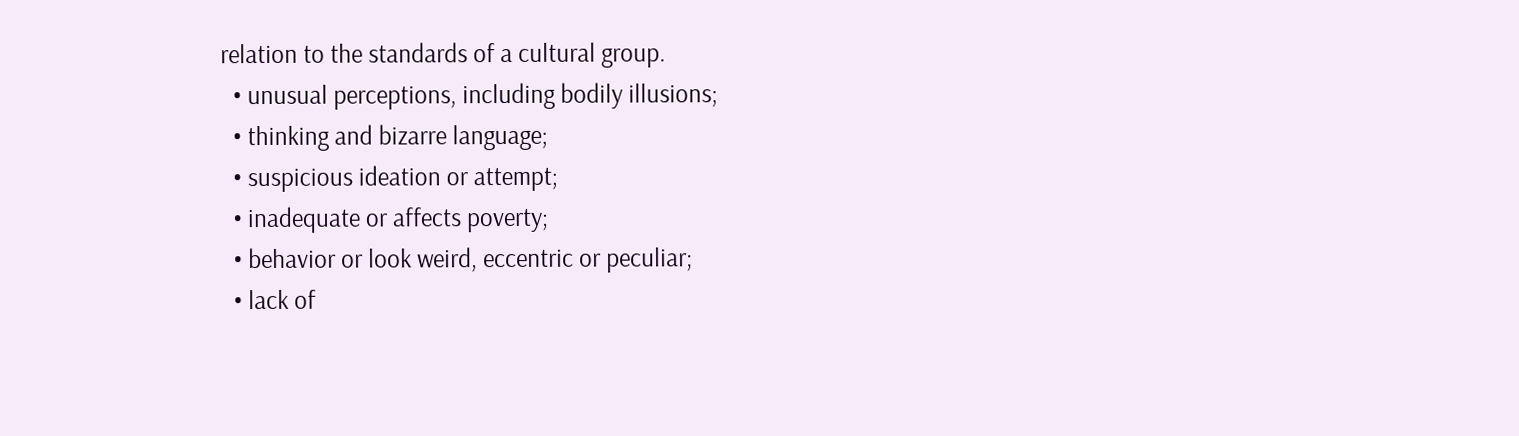relation to the standards of a cultural group.
  • unusual perceptions, including bodily illusions;
  • thinking and bizarre language;
  • suspicious ideation or attempt;
  • inadequate or affects poverty;
  • behavior or look weird, eccentric or peculiar;
  • lack of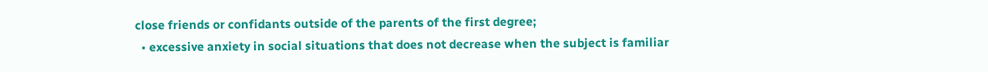close friends or confidants outside of the parents of the first degree;
  • excessive anxiety in social situations that does not decrease when the subject is familiar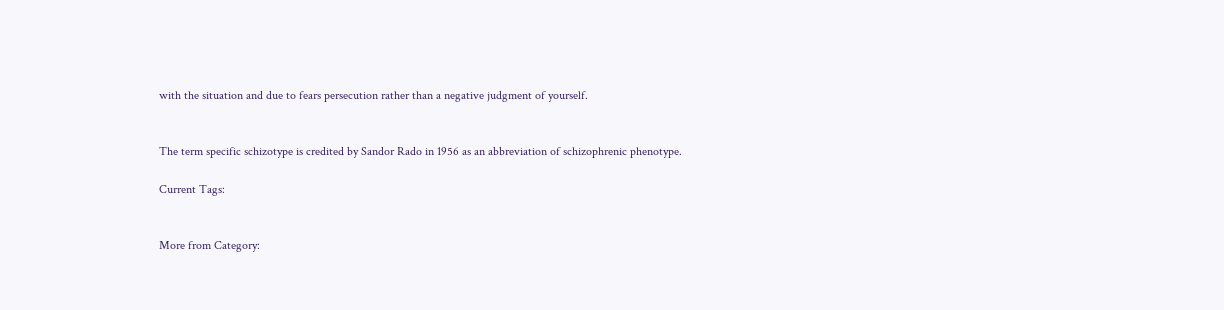with the situation and due to fears persecution rather than a negative judgment of yourself.


The term specific schizotype is credited by Sandor Rado in 1956 as an abbreviation of schizophrenic phenotype.

Current Tags:


More from Category: